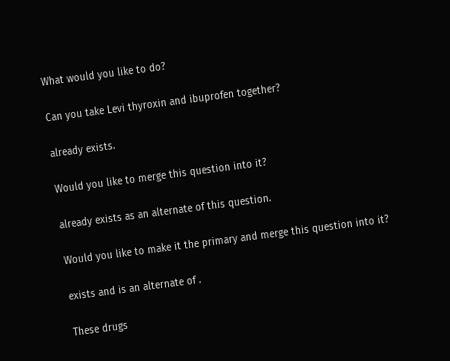What would you like to do?

Can you take Levi thyroxin and ibuprofen together?

already exists.

Would you like to merge this question into it?

already exists as an alternate of this question.

Would you like to make it the primary and merge this question into it?

exists and is an alternate of .

These drugs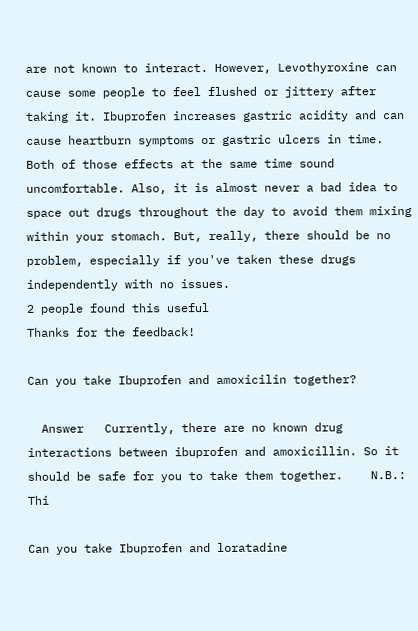are not known to interact. However, Levothyroxine can cause some people to feel flushed or jittery after taking it. Ibuprofen increases gastric acidity and can cause heartburn symptoms or gastric ulcers in time. Both of those effects at the same time sound uncomfortable. Also, it is almost never a bad idea to space out drugs throughout the day to avoid them mixing within your stomach. But, really, there should be no problem, especially if you've taken these drugs independently with no issues.
2 people found this useful
Thanks for the feedback!

Can you take Ibuprofen and amoxicilin together?

  Answer   Currently, there are no known drug interactions between ibuprofen and amoxicillin. So it should be safe for you to take them together.    N.B.: Thi

Can you take Ibuprofen and loratadine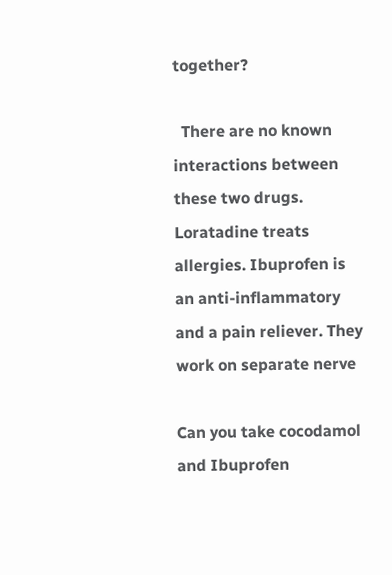together?

  There are no known interactions between these two drugs. Loratadine treats allergies. Ibuprofen is an anti-inflammatory and a pain reliever. They work on separate nerve

Can you take cocodamol and Ibuprofen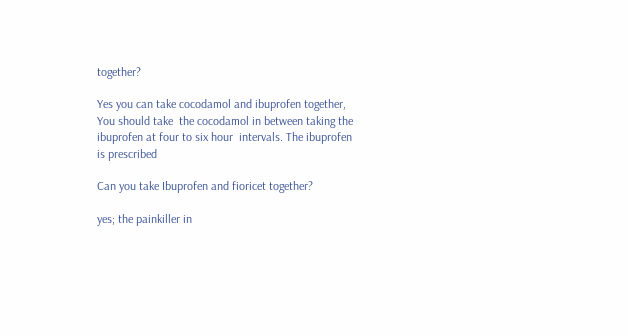together?

Yes you can take cocodamol and ibuprofen together, You should take  the cocodamol in between taking the ibuprofen at four to six hour  intervals. The ibuprofen is prescribed

Can you take Ibuprofen and fioricet together?

yes; the painkiller in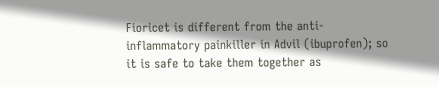Fioricet is different from the anti-inflammatory painkiller in Advil (ibuprofen); so it is safe to take them together as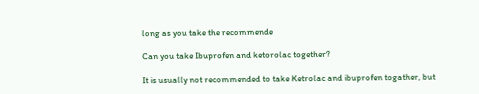long as you take the recommende

Can you take Ibuprofen and ketorolac together?

It is usually not recommended to take Ketrolac and ibuprofen togather, but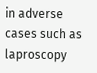in adverse cases such as laproscopy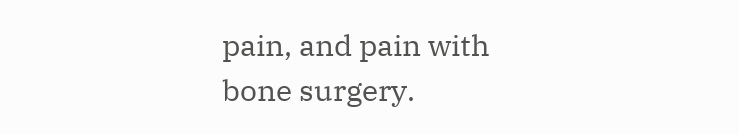pain, and pain with bone surgery.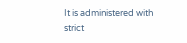It is administered with strict